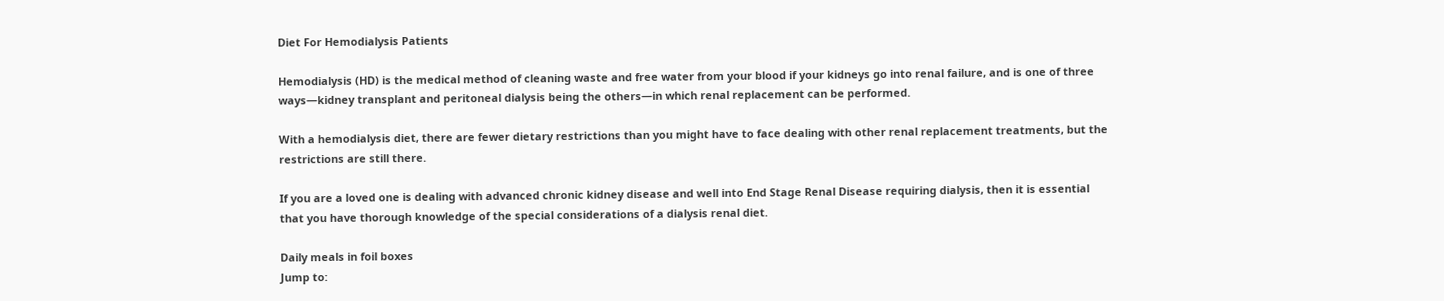Diet For Hemodialysis Patients

Hemodialysis (HD) is the medical method of cleaning waste and free water from your blood if your kidneys go into renal failure, and is one of three ways—kidney transplant and peritoneal dialysis being the others—in which renal replacement can be performed.

With a hemodialysis diet, there are fewer dietary restrictions than you might have to face dealing with other renal replacement treatments, but the restrictions are still there.

If you are a loved one is dealing with advanced chronic kidney disease and well into End Stage Renal Disease requiring dialysis, then it is essential that you have thorough knowledge of the special considerations of a dialysis renal diet.

Daily meals in foil boxes
Jump to: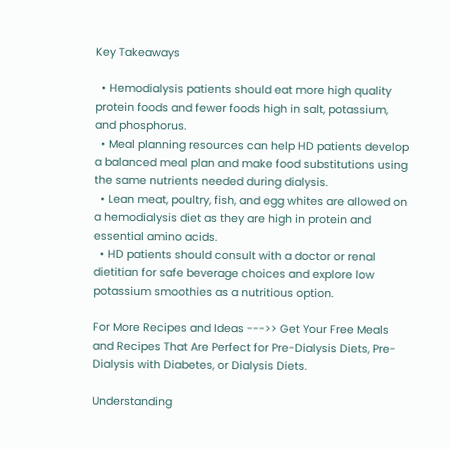Key Takeaways

  • Hemodialysis patients should eat more high quality protein foods and fewer foods high in salt, potassium, and phosphorus.
  • Meal planning resources can help HD patients develop a balanced meal plan and make food substitutions using the same nutrients needed during dialysis.
  • Lean meat, poultry, fish, and egg whites are allowed on a hemodialysis diet as they are high in protein and essential amino acids.
  • HD patients should consult with a doctor or renal dietitian for safe beverage choices and explore low potassium smoothies as a nutritious option.

For More Recipes and Ideas --->> Get Your Free Meals and Recipes That Are Perfect for Pre-Dialysis Diets, Pre-Dialysis with Diabetes, or Dialysis Diets.

Understanding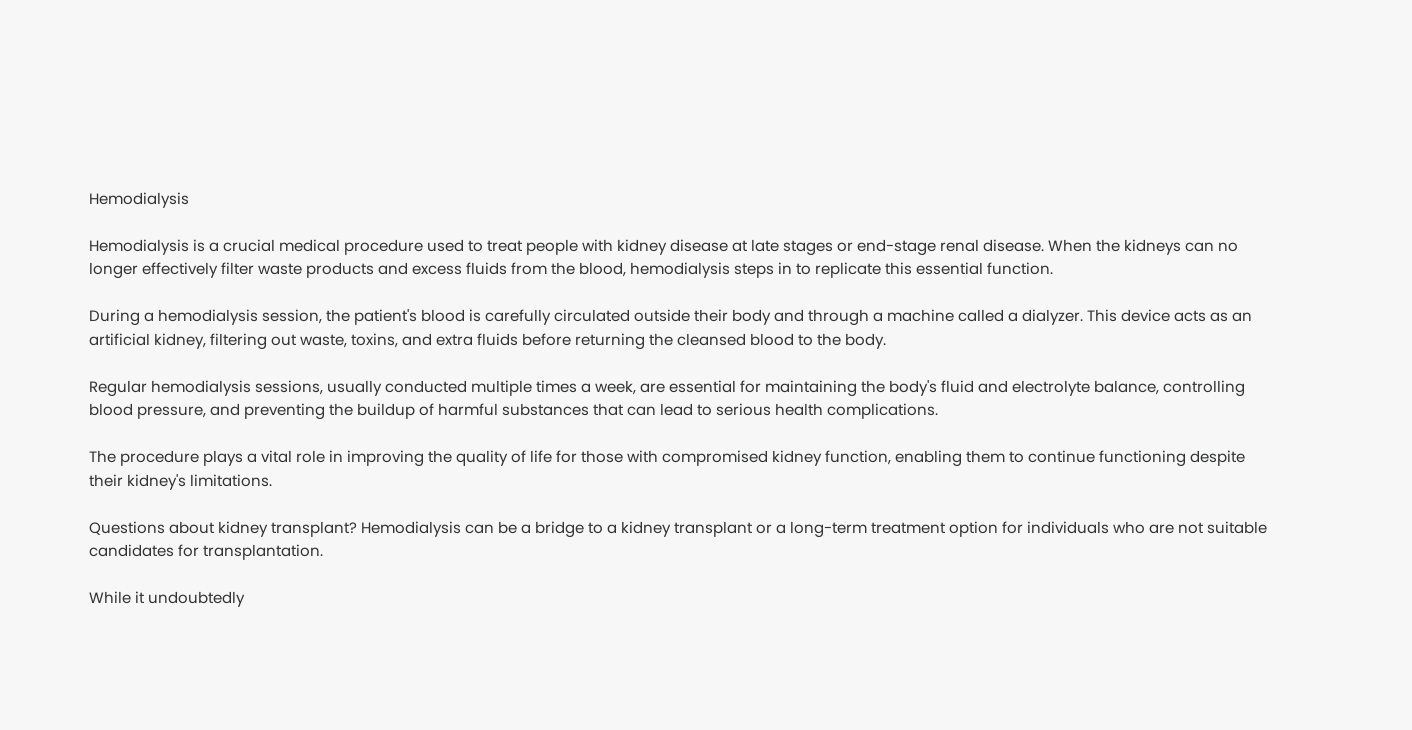Hemodialysis

Hemodialysis is a crucial medical procedure used to treat people with kidney disease at late stages or end-stage renal disease. When the kidneys can no longer effectively filter waste products and excess fluids from the blood, hemodialysis steps in to replicate this essential function.

During a hemodialysis session, the patient's blood is carefully circulated outside their body and through a machine called a dialyzer. This device acts as an artificial kidney, filtering out waste, toxins, and extra fluids before returning the cleansed blood to the body.

Regular hemodialysis sessions, usually conducted multiple times a week, are essential for maintaining the body's fluid and electrolyte balance, controlling blood pressure, and preventing the buildup of harmful substances that can lead to serious health complications.

The procedure plays a vital role in improving the quality of life for those with compromised kidney function, enabling them to continue functioning despite their kidney's limitations.

Questions about kidney transplant? Hemodialysis can be a bridge to a kidney transplant or a long-term treatment option for individuals who are not suitable candidates for transplantation.

While it undoubtedly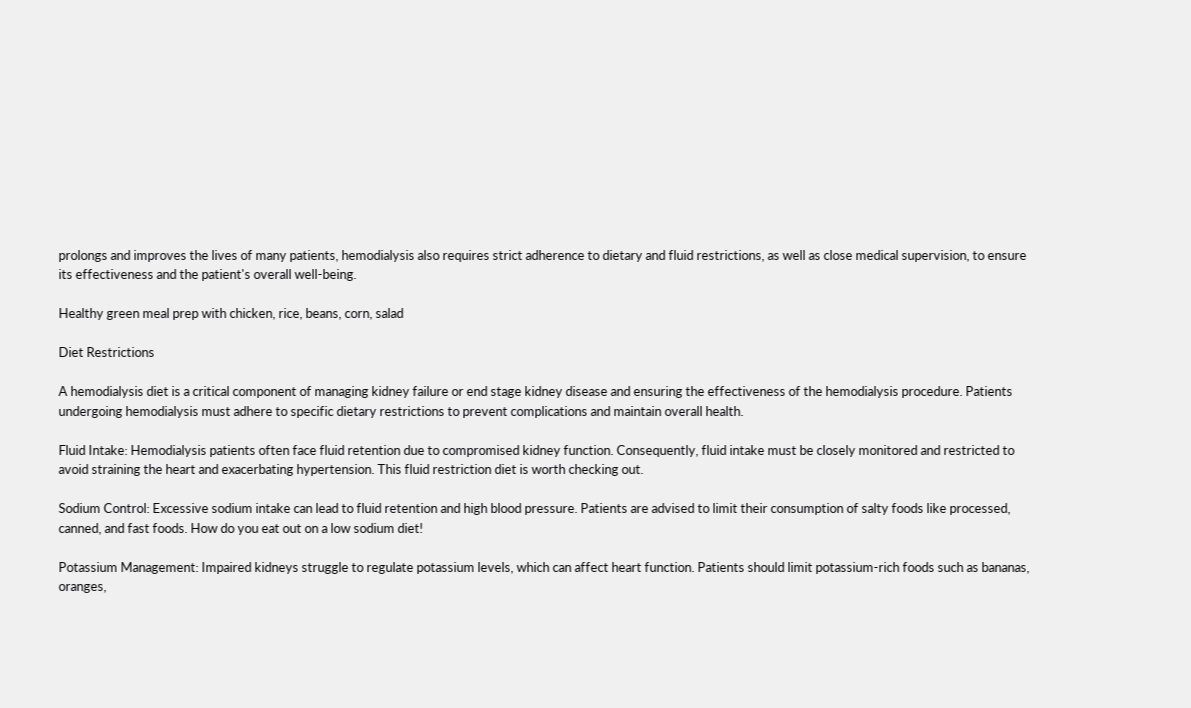prolongs and improves the lives of many patients, hemodialysis also requires strict adherence to dietary and fluid restrictions, as well as close medical supervision, to ensure its effectiveness and the patient's overall well-being.

Healthy green meal prep with chicken, rice, beans, corn, salad

Diet Restrictions

A hemodialysis diet is a critical component of managing kidney failure or end stage kidney disease and ensuring the effectiveness of the hemodialysis procedure. Patients undergoing hemodialysis must adhere to specific dietary restrictions to prevent complications and maintain overall health.

Fluid Intake: Hemodialysis patients often face fluid retention due to compromised kidney function. Consequently, fluid intake must be closely monitored and restricted to avoid straining the heart and exacerbating hypertension. This fluid restriction diet is worth checking out.

Sodium Control: Excessive sodium intake can lead to fluid retention and high blood pressure. Patients are advised to limit their consumption of salty foods like processed, canned, and fast foods. How do you eat out on a low sodium diet!

Potassium Management: Impaired kidneys struggle to regulate potassium levels, which can affect heart function. Patients should limit potassium-rich foods such as bananas, oranges,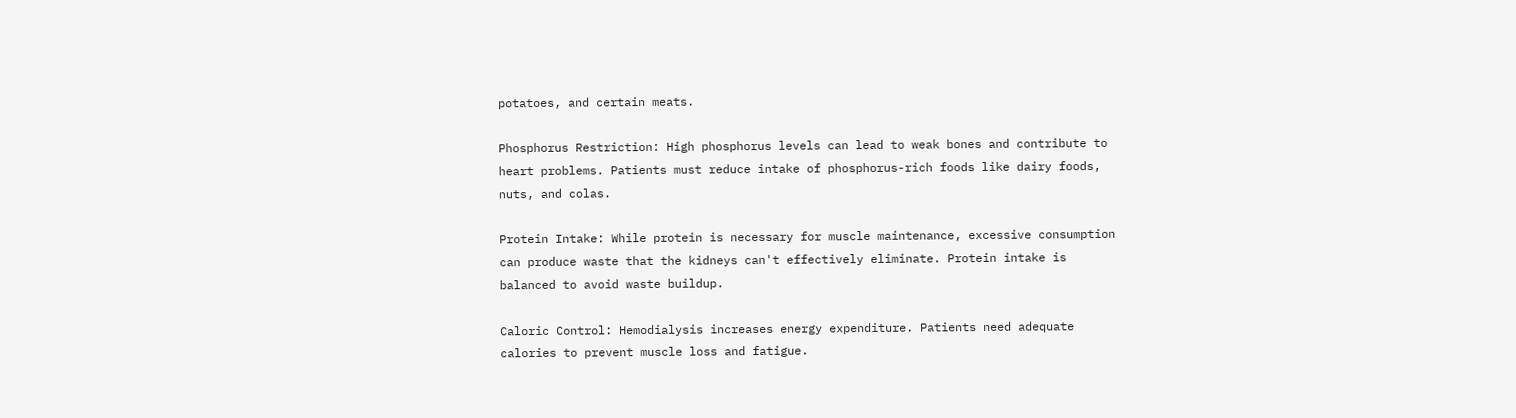potatoes, and certain meats.

Phosphorus Restriction: High phosphorus levels can lead to weak bones and contribute to heart problems. Patients must reduce intake of phosphorus-rich foods like dairy foods, nuts, and colas.

Protein Intake: While protein is necessary for muscle maintenance, excessive consumption can produce waste that the kidneys can't effectively eliminate. Protein intake is balanced to avoid waste buildup.

Caloric Control: Hemodialysis increases energy expenditure. Patients need adequate calories to prevent muscle loss and fatigue.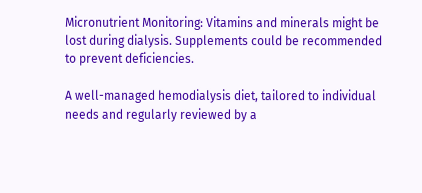Micronutrient Monitoring: Vitamins and minerals might be lost during dialysis. Supplements could be recommended to prevent deficiencies.

A well-managed hemodialysis diet, tailored to individual needs and regularly reviewed by a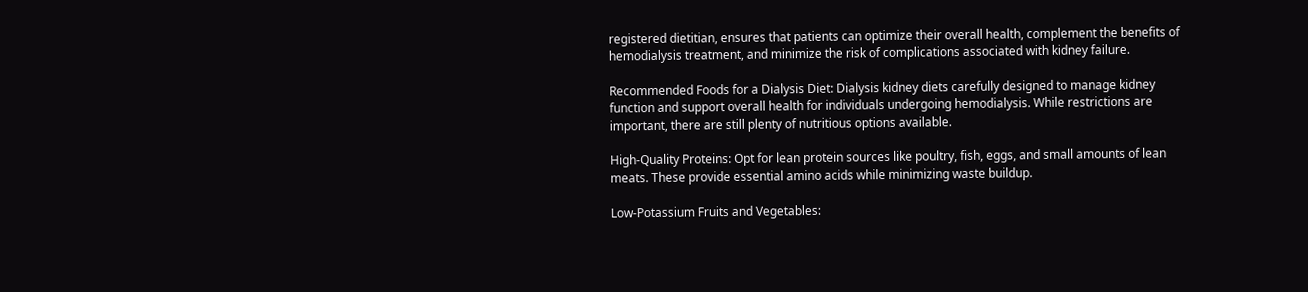registered dietitian, ensures that patients can optimize their overall health, complement the benefits of hemodialysis treatment, and minimize the risk of complications associated with kidney failure.

Recommended Foods for a Dialysis Diet: Dialysis kidney diets carefully designed to manage kidney function and support overall health for individuals undergoing hemodialysis. While restrictions are important, there are still plenty of nutritious options available.

High-Quality Proteins: Opt for lean protein sources like poultry, fish, eggs, and small amounts of lean meats. These provide essential amino acids while minimizing waste buildup.

Low-Potassium Fruits and Vegetables: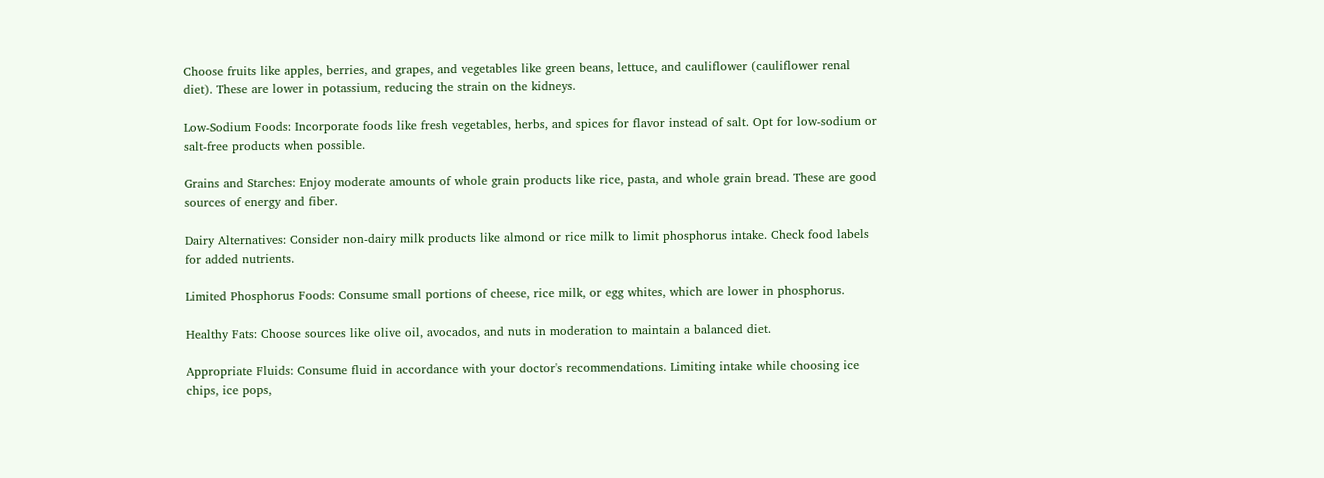Choose fruits like apples, berries, and grapes, and vegetables like green beans, lettuce, and cauliflower (cauliflower renal diet). These are lower in potassium, reducing the strain on the kidneys.

Low-Sodium Foods: Incorporate foods like fresh vegetables, herbs, and spices for flavor instead of salt. Opt for low-sodium or salt-free products when possible.

Grains and Starches: Enjoy moderate amounts of whole grain products like rice, pasta, and whole grain bread. These are good sources of energy and fiber.

Dairy Alternatives: Consider non-dairy milk products like almond or rice milk to limit phosphorus intake. Check food labels for added nutrients.

Limited Phosphorus Foods: Consume small portions of cheese, rice milk, or egg whites, which are lower in phosphorus.

Healthy Fats: Choose sources like olive oil, avocados, and nuts in moderation to maintain a balanced diet.

Appropriate Fluids: Consume fluid in accordance with your doctor's recommendations. Limiting intake while choosing ice chips, ice pops,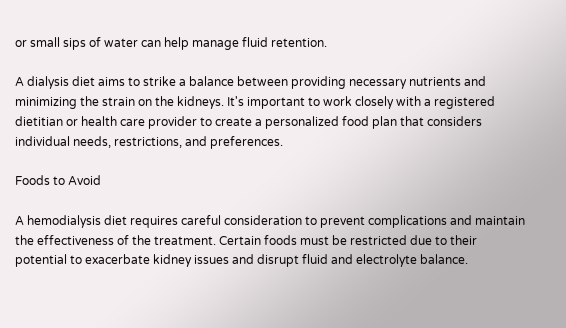or small sips of water can help manage fluid retention.

A dialysis diet aims to strike a balance between providing necessary nutrients and minimizing the strain on the kidneys. It's important to work closely with a registered dietitian or health care provider to create a personalized food plan that considers individual needs, restrictions, and preferences.

Foods to Avoid

A hemodialysis diet requires careful consideration to prevent complications and maintain the effectiveness of the treatment. Certain foods must be restricted due to their potential to exacerbate kidney issues and disrupt fluid and electrolyte balance.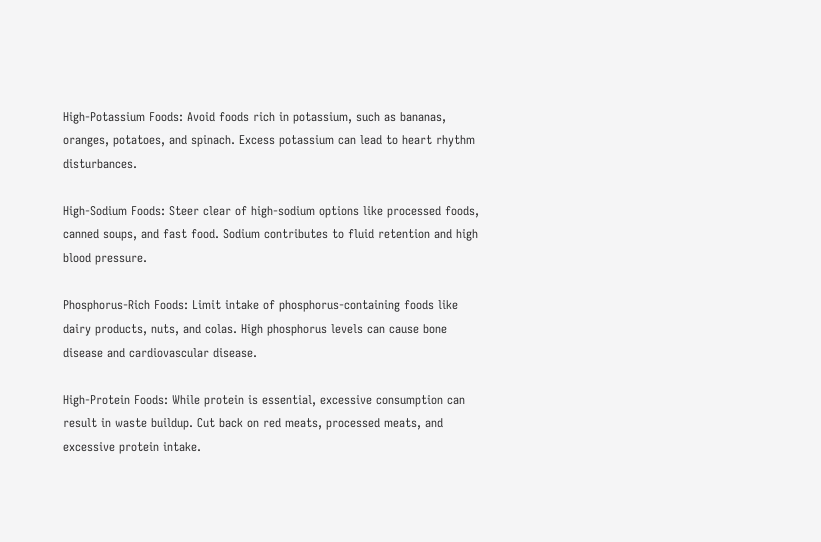High-Potassium Foods: Avoid foods rich in potassium, such as bananas, oranges, potatoes, and spinach. Excess potassium can lead to heart rhythm disturbances.

High-Sodium Foods: Steer clear of high-sodium options like processed foods, canned soups, and fast food. Sodium contributes to fluid retention and high blood pressure.

Phosphorus-Rich Foods: Limit intake of phosphorus-containing foods like dairy products, nuts, and colas. High phosphorus levels can cause bone disease and cardiovascular disease.

High-Protein Foods: While protein is essential, excessive consumption can result in waste buildup. Cut back on red meats, processed meats, and excessive protein intake.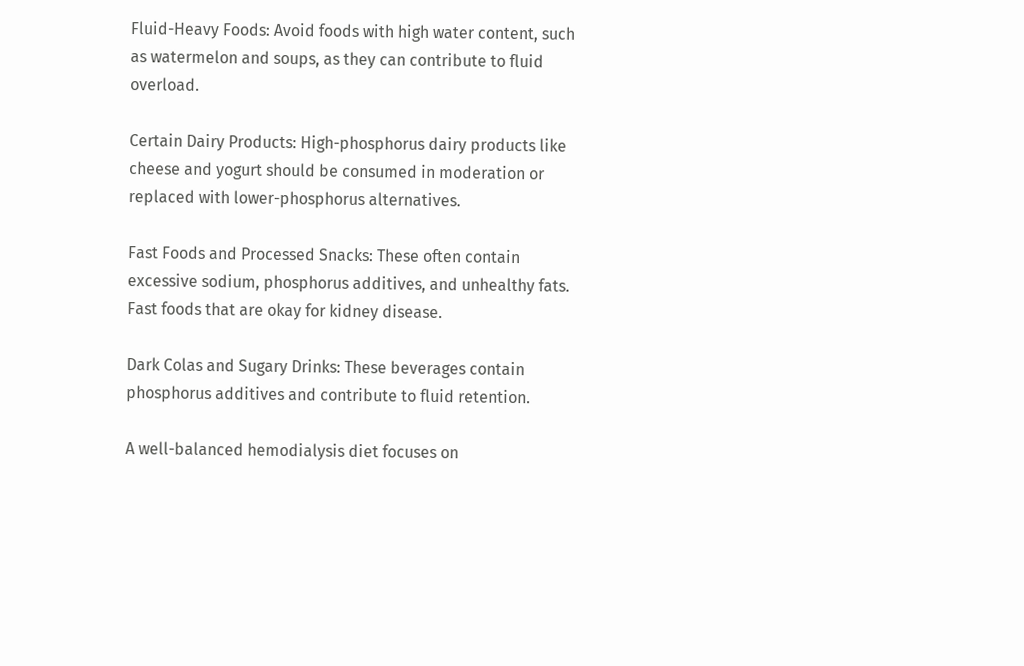Fluid-Heavy Foods: Avoid foods with high water content, such as watermelon and soups, as they can contribute to fluid overload.

Certain Dairy Products: High-phosphorus dairy products like cheese and yogurt should be consumed in moderation or replaced with lower-phosphorus alternatives.

Fast Foods and Processed Snacks: These often contain excessive sodium, phosphorus additives, and unhealthy fats. Fast foods that are okay for kidney disease.

Dark Colas and Sugary Drinks: These beverages contain phosphorus additives and contribute to fluid retention.

A well-balanced hemodialysis diet focuses on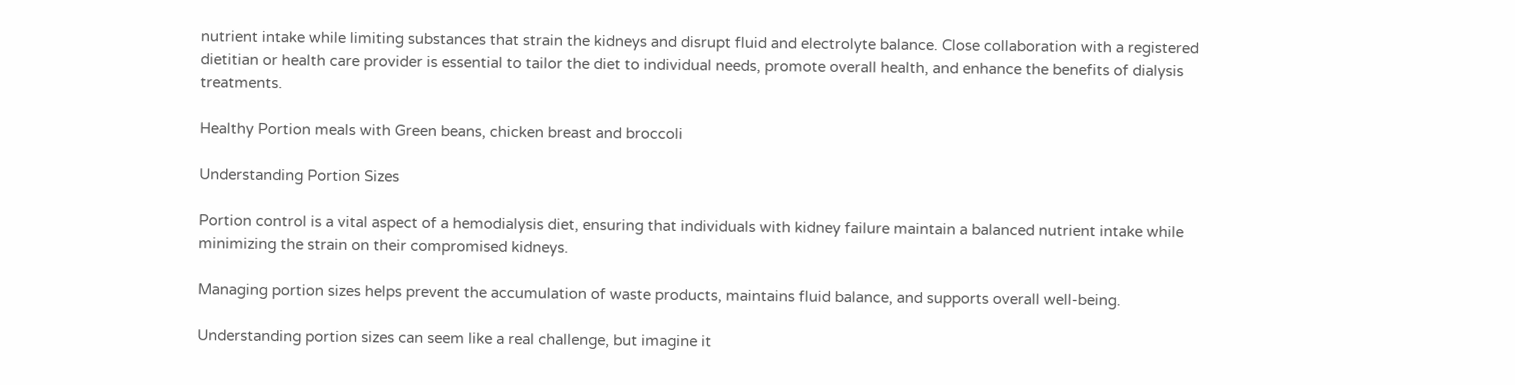nutrient intake while limiting substances that strain the kidneys and disrupt fluid and electrolyte balance. Close collaboration with a registered dietitian or health care provider is essential to tailor the diet to individual needs, promote overall health, and enhance the benefits of dialysis treatments.

Healthy Portion meals with Green beans, chicken breast and broccoli

Understanding Portion Sizes

Portion control is a vital aspect of a hemodialysis diet, ensuring that individuals with kidney failure maintain a balanced nutrient intake while minimizing the strain on their compromised kidneys.

Managing portion sizes helps prevent the accumulation of waste products, maintains fluid balance, and supports overall well-being.

Understanding portion sizes can seem like a real challenge, but imagine it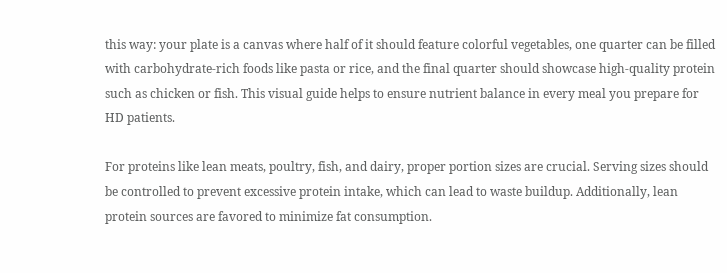this way: your plate is a canvas where half of it should feature colorful vegetables, one quarter can be filled with carbohydrate-rich foods like pasta or rice, and the final quarter should showcase high-quality protein such as chicken or fish. This visual guide helps to ensure nutrient balance in every meal you prepare for HD patients.

For proteins like lean meats, poultry, fish, and dairy, proper portion sizes are crucial. Serving sizes should be controlled to prevent excessive protein intake, which can lead to waste buildup. Additionally, lean protein sources are favored to minimize fat consumption.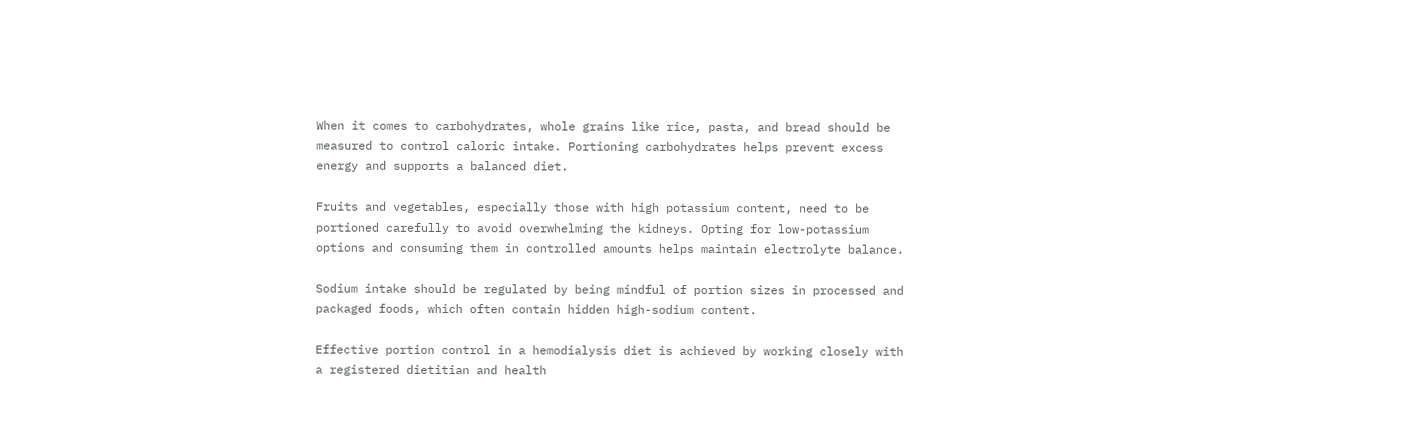When it comes to carbohydrates, whole grains like rice, pasta, and bread should be measured to control caloric intake. Portioning carbohydrates helps prevent excess energy and supports a balanced diet.

Fruits and vegetables, especially those with high potassium content, need to be portioned carefully to avoid overwhelming the kidneys. Opting for low-potassium options and consuming them in controlled amounts helps maintain electrolyte balance.

Sodium intake should be regulated by being mindful of portion sizes in processed and packaged foods, which often contain hidden high-sodium content.

Effective portion control in a hemodialysis diet is achieved by working closely with a registered dietitian and health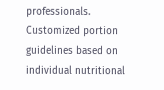professionals. Customized portion guidelines based on individual nutritional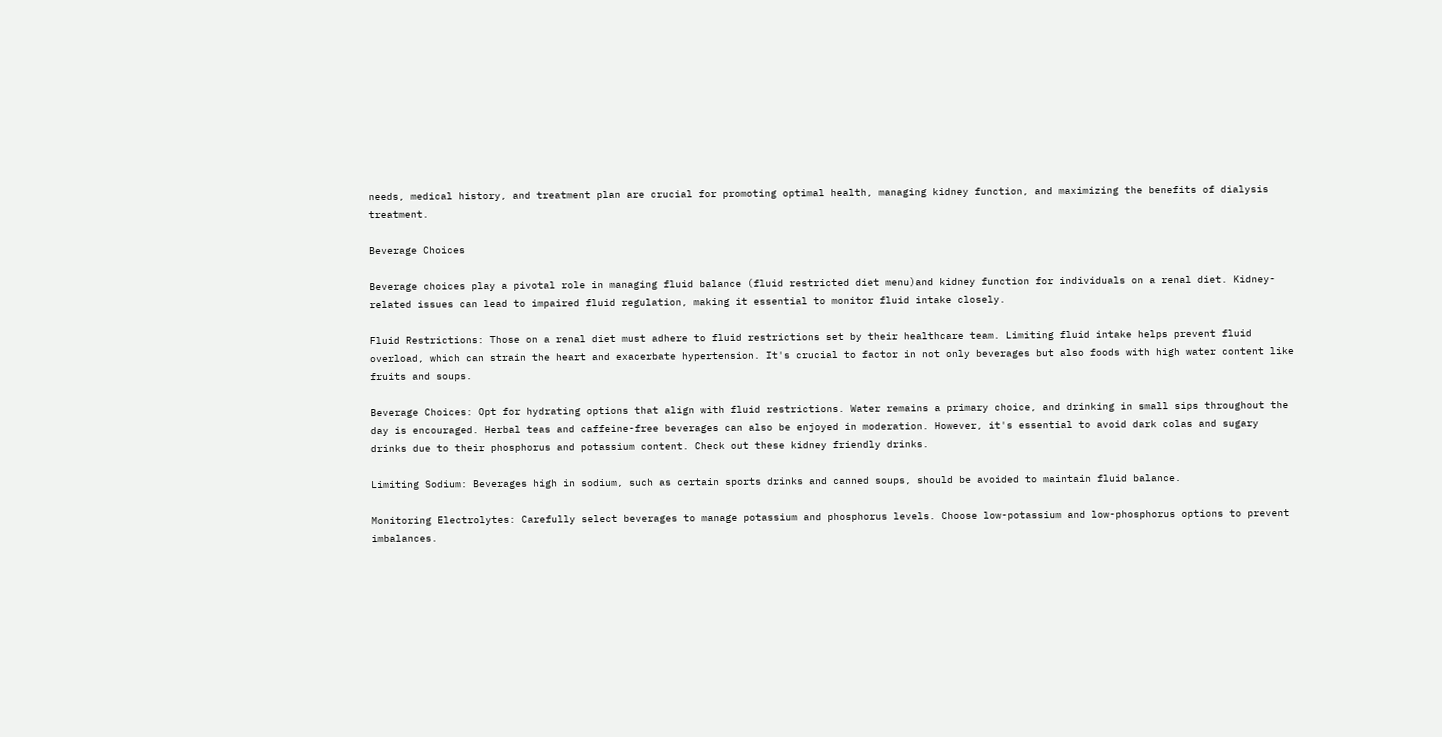needs, medical history, and treatment plan are crucial for promoting optimal health, managing kidney function, and maximizing the benefits of dialysis treatment.

Beverage Choices

Beverage choices play a pivotal role in managing fluid balance (fluid restricted diet menu)and kidney function for individuals on a renal diet. Kidney-related issues can lead to impaired fluid regulation, making it essential to monitor fluid intake closely.

Fluid Restrictions: Those on a renal diet must adhere to fluid restrictions set by their healthcare team. Limiting fluid intake helps prevent fluid overload, which can strain the heart and exacerbate hypertension. It's crucial to factor in not only beverages but also foods with high water content like fruits and soups.

Beverage Choices: Opt for hydrating options that align with fluid restrictions. Water remains a primary choice, and drinking in small sips throughout the day is encouraged. Herbal teas and caffeine-free beverages can also be enjoyed in moderation. However, it's essential to avoid dark colas and sugary drinks due to their phosphorus and potassium content. Check out these kidney friendly drinks.

Limiting Sodium: Beverages high in sodium, such as certain sports drinks and canned soups, should be avoided to maintain fluid balance.

Monitoring Electrolytes: Carefully select beverages to manage potassium and phosphorus levels. Choose low-potassium and low-phosphorus options to prevent imbalances.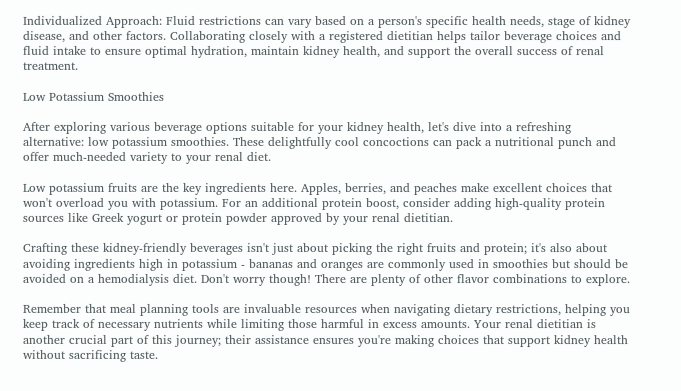Individualized Approach: Fluid restrictions can vary based on a person's specific health needs, stage of kidney disease, and other factors. Collaborating closely with a registered dietitian helps tailor beverage choices and fluid intake to ensure optimal hydration, maintain kidney health, and support the overall success of renal treatment.

Low Potassium Smoothies

After exploring various beverage options suitable for your kidney health, let's dive into a refreshing alternative: low potassium smoothies. These delightfully cool concoctions can pack a nutritional punch and offer much-needed variety to your renal diet.

Low potassium fruits are the key ingredients here. Apples, berries, and peaches make excellent choices that won't overload you with potassium. For an additional protein boost, consider adding high-quality protein sources like Greek yogurt or protein powder approved by your renal dietitian.

Crafting these kidney-friendly beverages isn't just about picking the right fruits and protein; it's also about avoiding ingredients high in potassium - bananas and oranges are commonly used in smoothies but should be avoided on a hemodialysis diet. Don't worry though! There are plenty of other flavor combinations to explore.

Remember that meal planning tools are invaluable resources when navigating dietary restrictions, helping you keep track of necessary nutrients while limiting those harmful in excess amounts. Your renal dietitian is another crucial part of this journey; their assistance ensures you're making choices that support kidney health without sacrificing taste.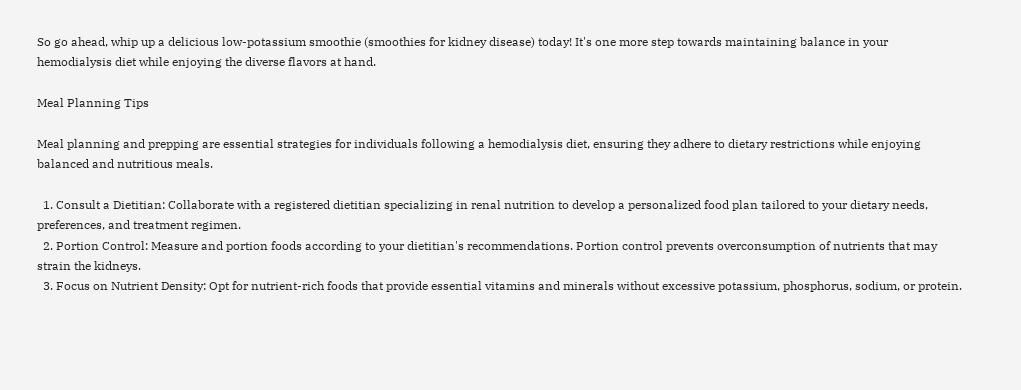So go ahead, whip up a delicious low-potassium smoothie (smoothies for kidney disease) today! It's one more step towards maintaining balance in your hemodialysis diet while enjoying the diverse flavors at hand.

Meal Planning Tips

Meal planning and prepping are essential strategies for individuals following a hemodialysis diet, ensuring they adhere to dietary restrictions while enjoying balanced and nutritious meals.

  1. Consult a Dietitian: Collaborate with a registered dietitian specializing in renal nutrition to develop a personalized food plan tailored to your dietary needs, preferences, and treatment regimen.
  2. Portion Control: Measure and portion foods according to your dietitian's recommendations. Portion control prevents overconsumption of nutrients that may strain the kidneys.
  3. Focus on Nutrient Density: Opt for nutrient-rich foods that provide essential vitamins and minerals without excessive potassium, phosphorus, sodium, or protein.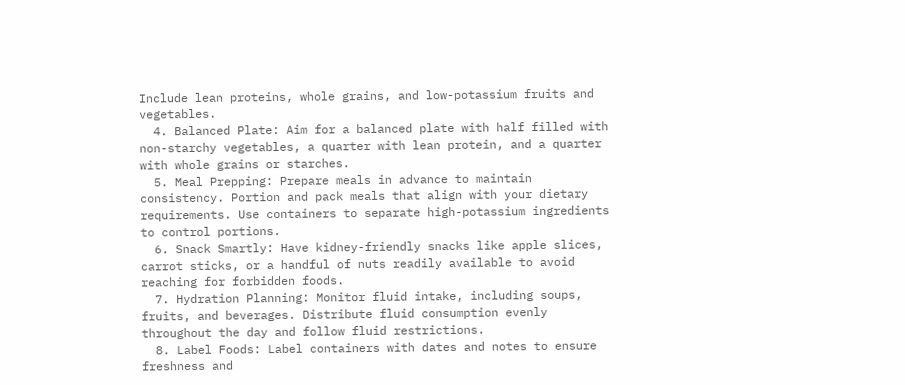Include lean proteins, whole grains, and low-potassium fruits and vegetables.
  4. Balanced Plate: Aim for a balanced plate with half filled with non-starchy vegetables, a quarter with lean protein, and a quarter with whole grains or starches.
  5. Meal Prepping: Prepare meals in advance to maintain consistency. Portion and pack meals that align with your dietary requirements. Use containers to separate high-potassium ingredients to control portions.
  6. Snack Smartly: Have kidney-friendly snacks like apple slices, carrot sticks, or a handful of nuts readily available to avoid reaching for forbidden foods.
  7. Hydration Planning: Monitor fluid intake, including soups, fruits, and beverages. Distribute fluid consumption evenly throughout the day and follow fluid restrictions.
  8. Label Foods: Label containers with dates and notes to ensure freshness and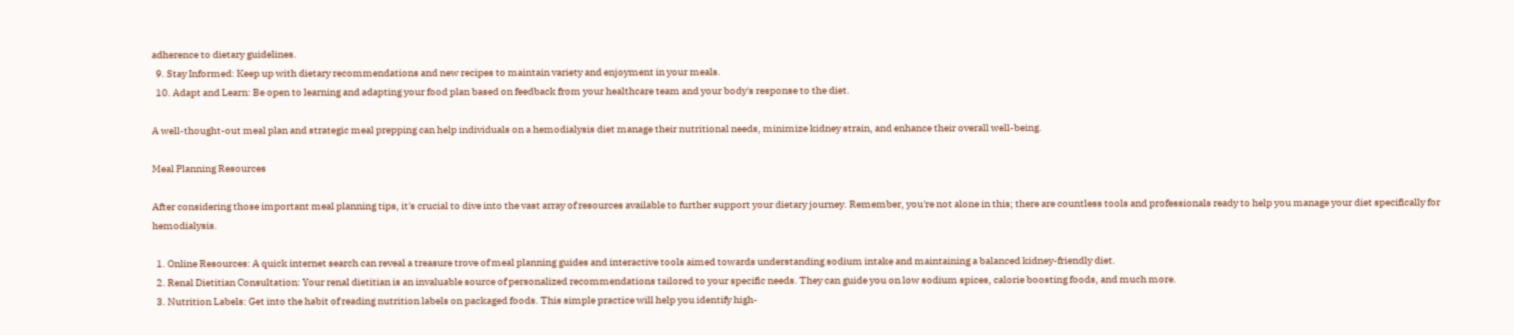adherence to dietary guidelines.
  9. Stay Informed: Keep up with dietary recommendations and new recipes to maintain variety and enjoyment in your meals.
  10. Adapt and Learn: Be open to learning and adapting your food plan based on feedback from your healthcare team and your body's response to the diet.

A well-thought-out meal plan and strategic meal prepping can help individuals on a hemodialysis diet manage their nutritional needs, minimize kidney strain, and enhance their overall well-being.

Meal Planning Resources

After considering those important meal planning tips, it's crucial to dive into the vast array of resources available to further support your dietary journey. Remember, you're not alone in this; there are countless tools and professionals ready to help you manage your diet specifically for hemodialysis.

  1. Online Resources: A quick internet search can reveal a treasure trove of meal planning guides and interactive tools aimed towards understanding sodium intake and maintaining a balanced kidney-friendly diet.
  2. Renal Dietitian Consultation: Your renal dietitian is an invaluable source of personalized recommendations tailored to your specific needs. They can guide you on low sodium spices, calorie boosting foods, and much more.
  3. Nutrition Labels: Get into the habit of reading nutrition labels on packaged foods. This simple practice will help you identify high-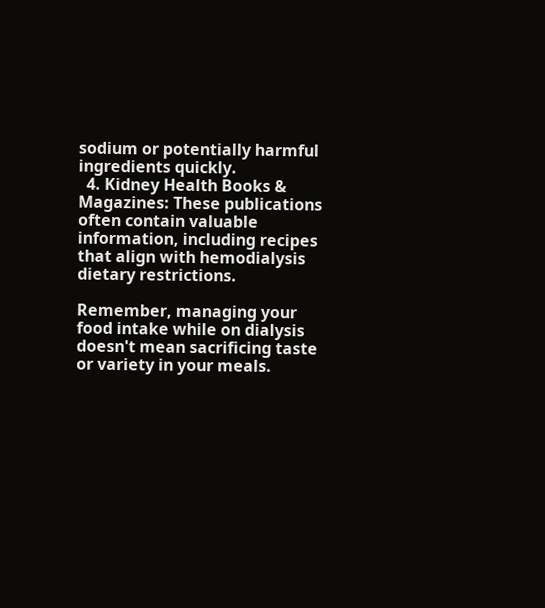sodium or potentially harmful ingredients quickly.
  4. Kidney Health Books & Magazines: These publications often contain valuable information, including recipes that align with hemodialysis dietary restrictions.

Remember, managing your food intake while on dialysis doesn't mean sacrificing taste or variety in your meals.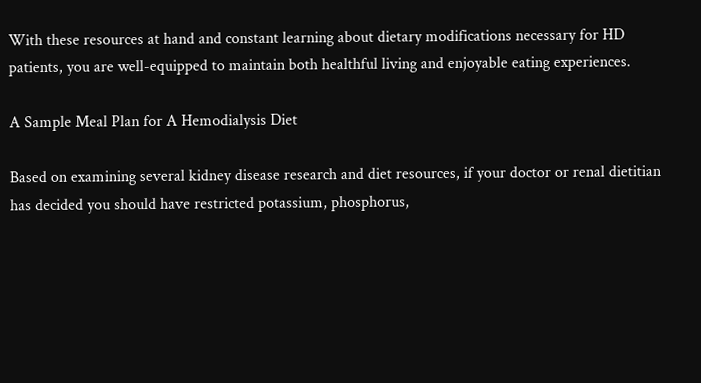With these resources at hand and constant learning about dietary modifications necessary for HD patients, you are well-equipped to maintain both healthful living and enjoyable eating experiences.

A Sample Meal Plan for A Hemodialysis Diet

Based on examining several kidney disease research and diet resources, if your doctor or renal dietitian has decided you should have restricted potassium, phosphorus,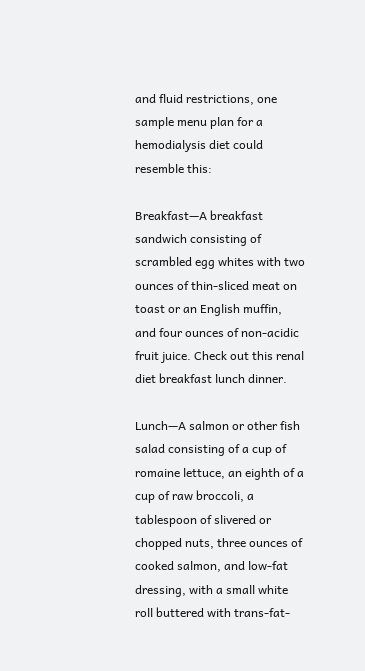and fluid restrictions, one sample menu plan for a hemodialysis diet could resemble this:

Breakfast—A breakfast sandwich consisting of scrambled egg whites with two ounces of thin-sliced meat on toast or an English muffin, and four ounces of non-acidic fruit juice. Check out this renal diet breakfast lunch dinner.

Lunch—A salmon or other fish salad consisting of a cup of romaine lettuce, an eighth of a cup of raw broccoli, a tablespoon of slivered or chopped nuts, three ounces of cooked salmon, and low-fat dressing, with a small white roll buttered with trans-fat-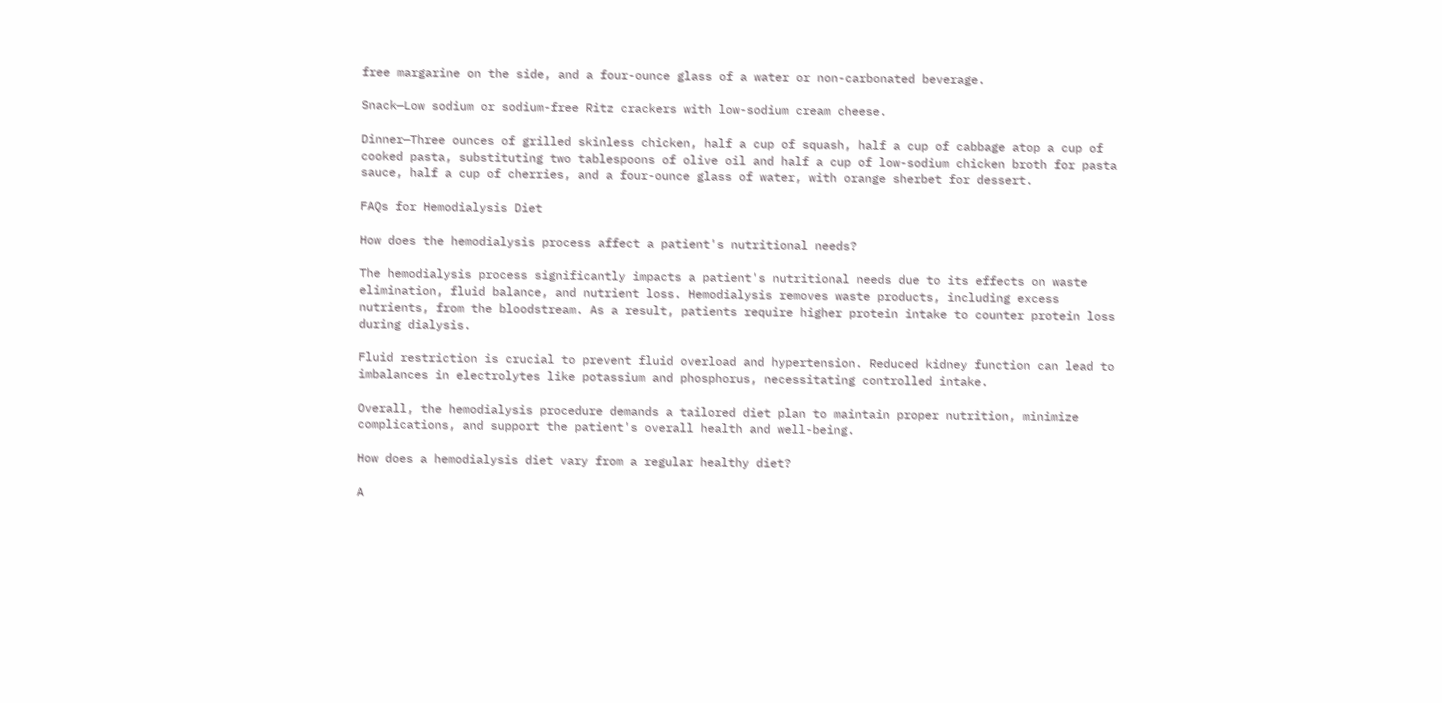free margarine on the side, and a four-ounce glass of a water or non-carbonated beverage.

Snack—Low sodium or sodium-free Ritz crackers with low-sodium cream cheese.

Dinner—Three ounces of grilled skinless chicken, half a cup of squash, half a cup of cabbage atop a cup of cooked pasta, substituting two tablespoons of olive oil and half a cup of low-sodium chicken broth for pasta sauce, half a cup of cherries, and a four-ounce glass of water, with orange sherbet for dessert.

FAQs for Hemodialysis Diet

How does the hemodialysis process affect a patient's nutritional needs?

The hemodialysis process significantly impacts a patient's nutritional needs due to its effects on waste elimination, fluid balance, and nutrient loss. Hemodialysis removes waste products, including excess nutrients, from the bloodstream. As a result, patients require higher protein intake to counter protein loss during dialysis.

Fluid restriction is crucial to prevent fluid overload and hypertension. Reduced kidney function can lead to imbalances in electrolytes like potassium and phosphorus, necessitating controlled intake.

Overall, the hemodialysis procedure demands a tailored diet plan to maintain proper nutrition, minimize complications, and support the patient's overall health and well-being.

How does a hemodialysis diet vary from a regular healthy diet?

A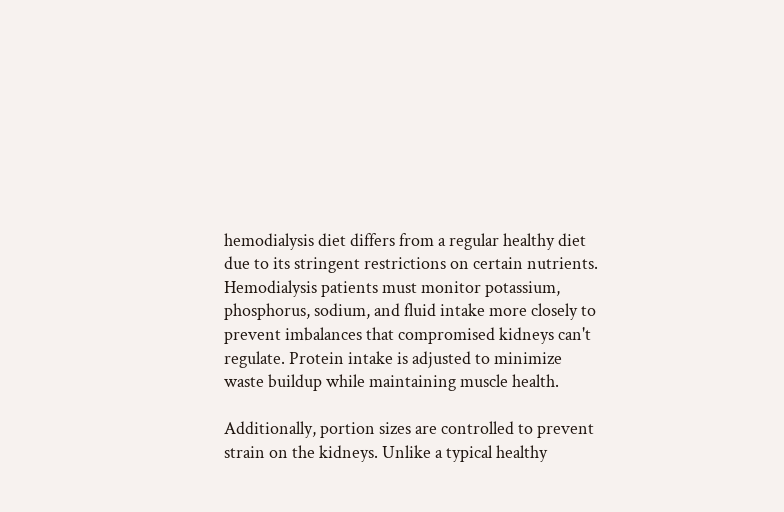hemodialysis diet differs from a regular healthy diet due to its stringent restrictions on certain nutrients. Hemodialysis patients must monitor potassium, phosphorus, sodium, and fluid intake more closely to prevent imbalances that compromised kidneys can't regulate. Protein intake is adjusted to minimize waste buildup while maintaining muscle health.

Additionally, portion sizes are controlled to prevent strain on the kidneys. Unlike a typical healthy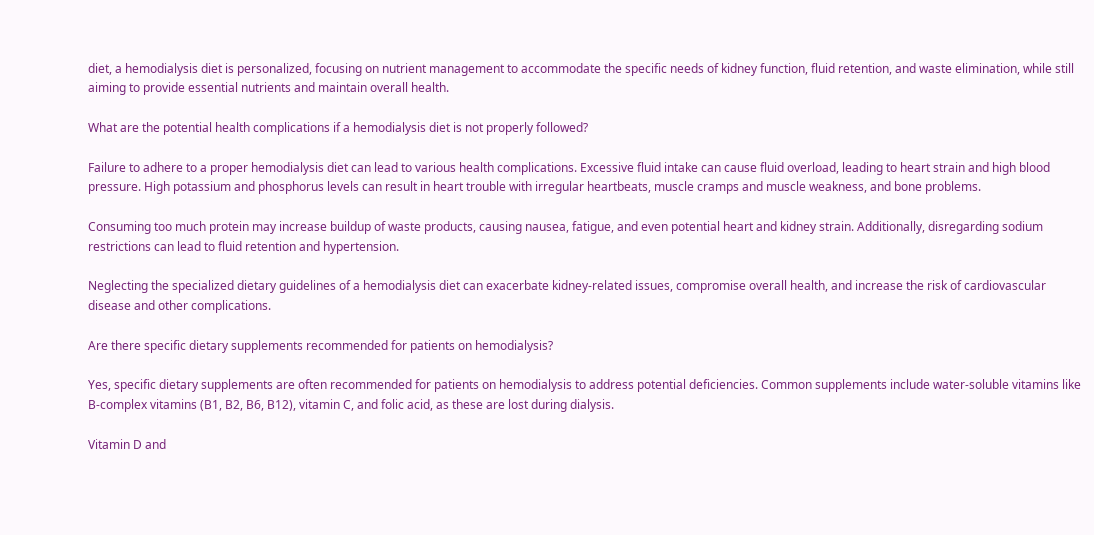diet, a hemodialysis diet is personalized, focusing on nutrient management to accommodate the specific needs of kidney function, fluid retention, and waste elimination, while still aiming to provide essential nutrients and maintain overall health.

What are the potential health complications if a hemodialysis diet is not properly followed?

Failure to adhere to a proper hemodialysis diet can lead to various health complications. Excessive fluid intake can cause fluid overload, leading to heart strain and high blood pressure. High potassium and phosphorus levels can result in heart trouble with irregular heartbeats, muscle cramps and muscle weakness, and bone problems.

Consuming too much protein may increase buildup of waste products, causing nausea, fatigue, and even potential heart and kidney strain. Additionally, disregarding sodium restrictions can lead to fluid retention and hypertension.

Neglecting the specialized dietary guidelines of a hemodialysis diet can exacerbate kidney-related issues, compromise overall health, and increase the risk of cardiovascular disease and other complications.

Are there specific dietary supplements recommended for patients on hemodialysis?

Yes, specific dietary supplements are often recommended for patients on hemodialysis to address potential deficiencies. Common supplements include water-soluble vitamins like B-complex vitamins (B1, B2, B6, B12), vitamin C, and folic acid, as these are lost during dialysis.

Vitamin D and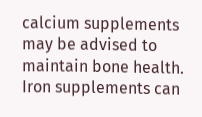calcium supplements may be advised to maintain bone health. Iron supplements can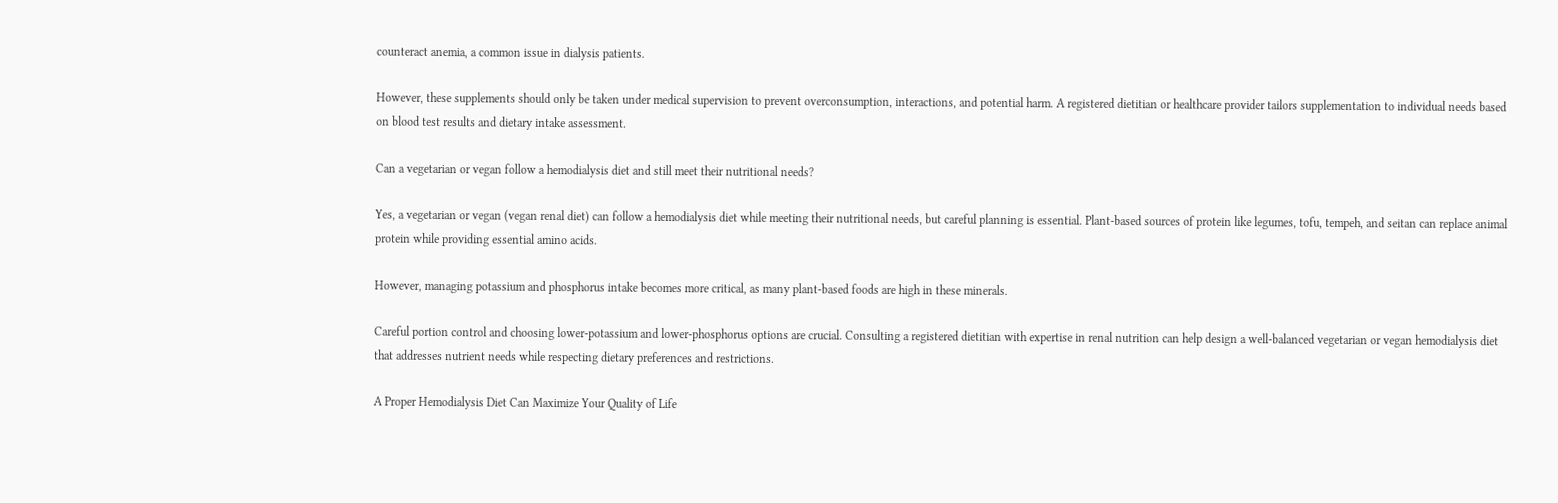counteract anemia, a common issue in dialysis patients.

However, these supplements should only be taken under medical supervision to prevent overconsumption, interactions, and potential harm. A registered dietitian or healthcare provider tailors supplementation to individual needs based on blood test results and dietary intake assessment.

Can a vegetarian or vegan follow a hemodialysis diet and still meet their nutritional needs?

Yes, a vegetarian or vegan (vegan renal diet) can follow a hemodialysis diet while meeting their nutritional needs, but careful planning is essential. Plant-based sources of protein like legumes, tofu, tempeh, and seitan can replace animal protein while providing essential amino acids.

However, managing potassium and phosphorus intake becomes more critical, as many plant-based foods are high in these minerals.

Careful portion control and choosing lower-potassium and lower-phosphorus options are crucial. Consulting a registered dietitian with expertise in renal nutrition can help design a well-balanced vegetarian or vegan hemodialysis diet that addresses nutrient needs while respecting dietary preferences and restrictions.

A Proper Hemodialysis Diet Can Maximize Your Quality of Life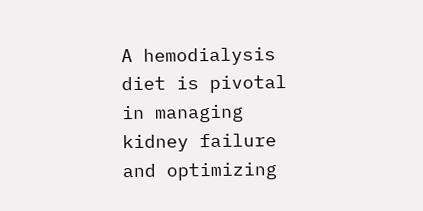A hemodialysis diet is pivotal in managing kidney failure and optimizing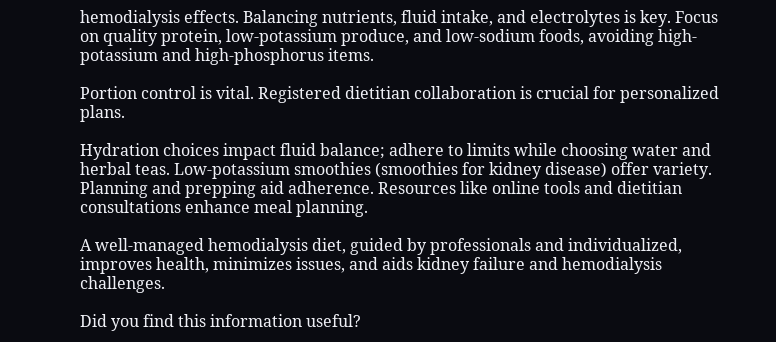hemodialysis effects. Balancing nutrients, fluid intake, and electrolytes is key. Focus on quality protein, low-potassium produce, and low-sodium foods, avoiding high-potassium and high-phosphorus items.

Portion control is vital. Registered dietitian collaboration is crucial for personalized plans.

Hydration choices impact fluid balance; adhere to limits while choosing water and herbal teas. Low-potassium smoothies (smoothies for kidney disease) offer variety. Planning and prepping aid adherence. Resources like online tools and dietitian consultations enhance meal planning.

A well-managed hemodialysis diet, guided by professionals and individualized, improves health, minimizes issues, and aids kidney failure and hemodialysis challenges.

Did you find this information useful?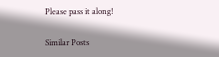Please pass it along!

Similar Posts